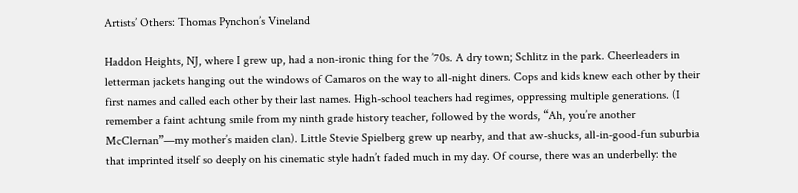Artists’ Others: Thomas Pynchon’s Vineland

Haddon Heights, NJ, where I grew up, had a non-ironic thing for the ’70s. A dry town; Schlitz in the park. Cheerleaders in letterman jackets hanging out the windows of Camaros on the way to all-night diners. Cops and kids knew each other by their first names and called each other by their last names. High-school teachers had regimes, oppressing multiple generations. (I remember a faint achtung smile from my ninth grade history teacher, followed by the words, “Ah, you’re another McClernan”—my mother’s maiden clan). Little Stevie Spielberg grew up nearby, and that aw-shucks, all-in-good-fun suburbia that imprinted itself so deeply on his cinematic style hadn’t faded much in my day. Of course, there was an underbelly: the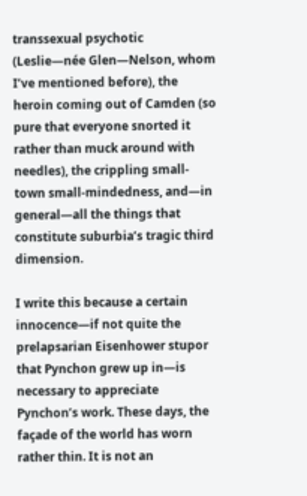transsexual psychotic (Leslie—née Glen—Nelson, whom I’ve mentioned before), the heroin coming out of Camden (so pure that everyone snorted it rather than muck around with needles), the crippling small-town small-mindedness, and—in general—all the things that constitute suburbia’s tragic third dimension.

I write this because a certain innocence—if not quite the prelapsarian Eisenhower stupor that Pynchon grew up in—is necessary to appreciate Pynchon’s work. These days, the façade of the world has worn rather thin. It is not an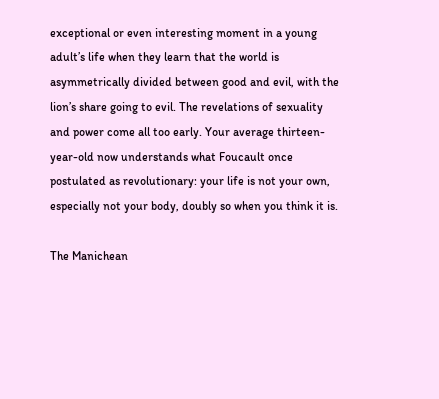exceptional or even interesting moment in a young adult’s life when they learn that the world is asymmetrically divided between good and evil, with the lion’s share going to evil. The revelations of sexuality and power come all too early. Your average thirteen-year-old now understands what Foucault once postulated as revolutionary: your life is not your own, especially not your body, doubly so when you think it is.

The Manichean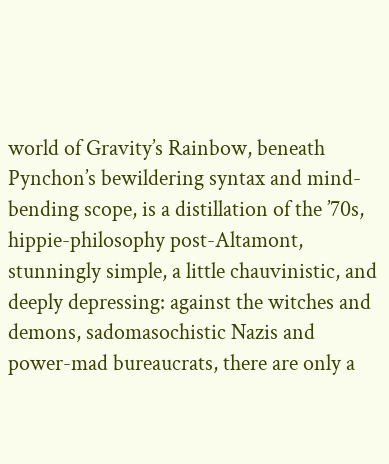world of Gravity’s Rainbow, beneath Pynchon’s bewildering syntax and mind-bending scope, is a distillation of the ’70s, hippie-philosophy post-Altamont, stunningly simple, a little chauvinistic, and deeply depressing: against the witches and demons, sadomasochistic Nazis and power-mad bureaucrats, there are only a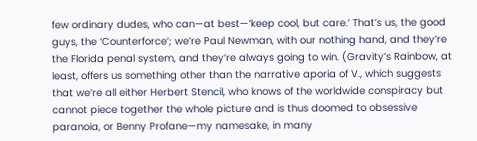few ordinary dudes, who can—at best—‘keep cool, but care.’ That’s us, the good guys, the ‘Counterforce’; we’re Paul Newman, with our nothing hand, and they’re the Florida penal system, and they’re always going to win. (Gravity’s Rainbow, at least, offers us something other than the narrative aporia of V., which suggests that we’re all either Herbert Stencil, who knows of the worldwide conspiracy but cannot piece together the whole picture and is thus doomed to obsessive paranoia, or Benny Profane—my namesake, in many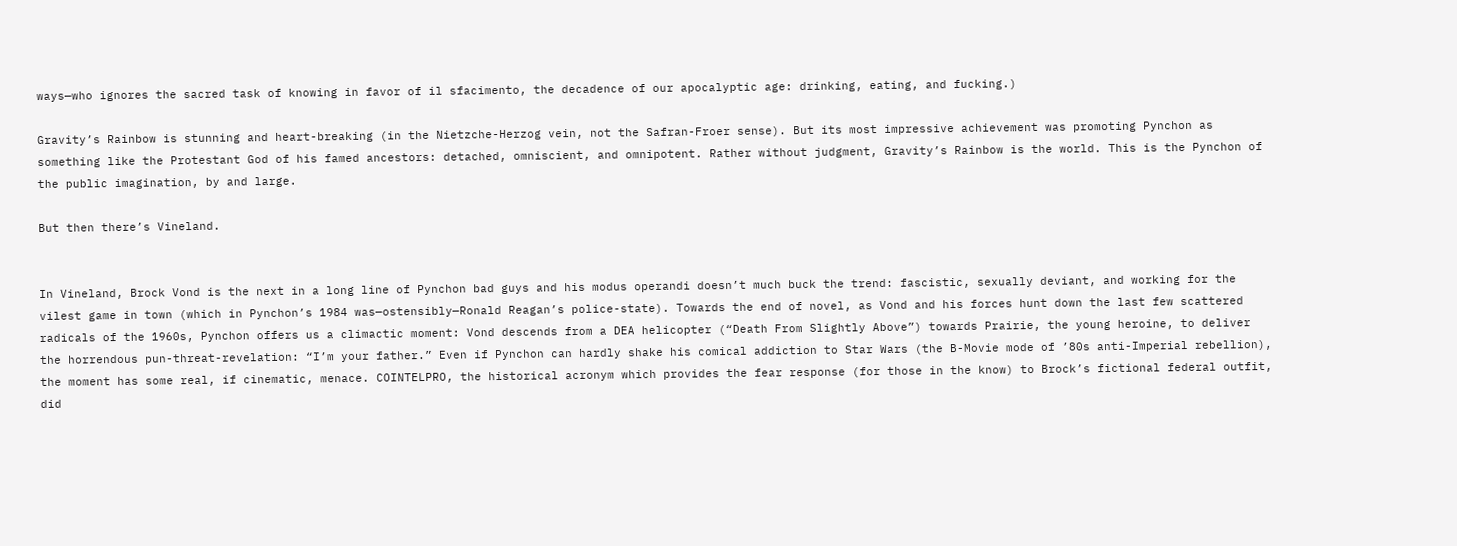ways—who ignores the sacred task of knowing in favor of il sfacimento, the decadence of our apocalyptic age: drinking, eating, and fucking.)

Gravity’s Rainbow is stunning and heart-breaking (in the Nietzche-Herzog vein, not the Safran-Froer sense). But its most impressive achievement was promoting Pynchon as something like the Protestant God of his famed ancestors: detached, omniscient, and omnipotent. Rather without judgment, Gravity’s Rainbow is the world. This is the Pynchon of the public imagination, by and large.

But then there’s Vineland.


In Vineland, Brock Vond is the next in a long line of Pynchon bad guys and his modus operandi doesn’t much buck the trend: fascistic, sexually deviant, and working for the vilest game in town (which in Pynchon’s 1984 was—ostensibly—Ronald Reagan’s police-state). Towards the end of novel, as Vond and his forces hunt down the last few scattered radicals of the 1960s, Pynchon offers us a climactic moment: Vond descends from a DEA helicopter (“Death From Slightly Above”) towards Prairie, the young heroine, to deliver the horrendous pun-threat-revelation: “I’m your father.” Even if Pynchon can hardly shake his comical addiction to Star Wars (the B-Movie mode of ’80s anti-Imperial rebellion), the moment has some real, if cinematic, menace. COINTELPRO, the historical acronym which provides the fear response (for those in the know) to Brock’s fictional federal outfit, did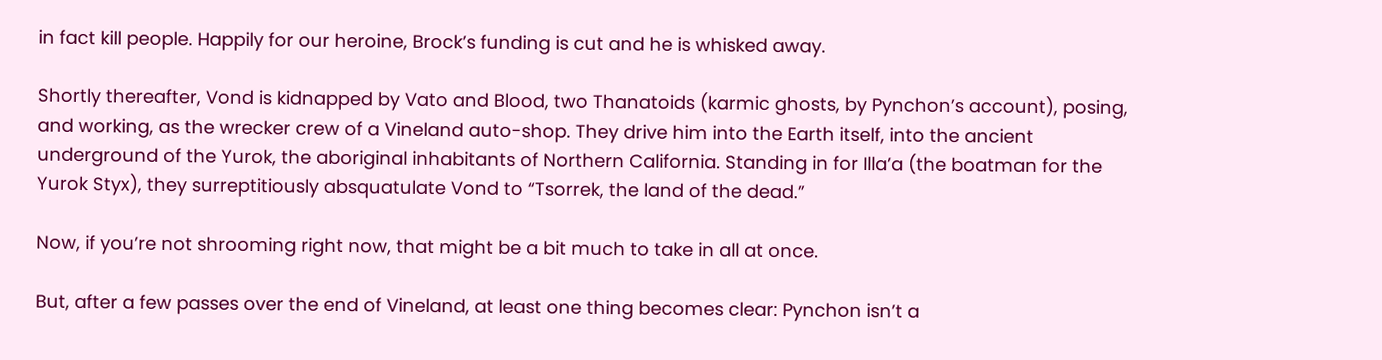in fact kill people. Happily for our heroine, Brock’s funding is cut and he is whisked away.

Shortly thereafter, Vond is kidnapped by Vato and Blood, two Thanatoids (karmic ghosts, by Pynchon’s account), posing, and working, as the wrecker crew of a Vineland auto-shop. They drive him into the Earth itself, into the ancient underground of the Yurok, the aboriginal inhabitants of Northern California. Standing in for Illa’a (the boatman for the Yurok Styx), they surreptitiously absquatulate Vond to “Tsorrek, the land of the dead.”

Now, if you’re not shrooming right now, that might be a bit much to take in all at once.

But, after a few passes over the end of Vineland, at least one thing becomes clear: Pynchon isn’t a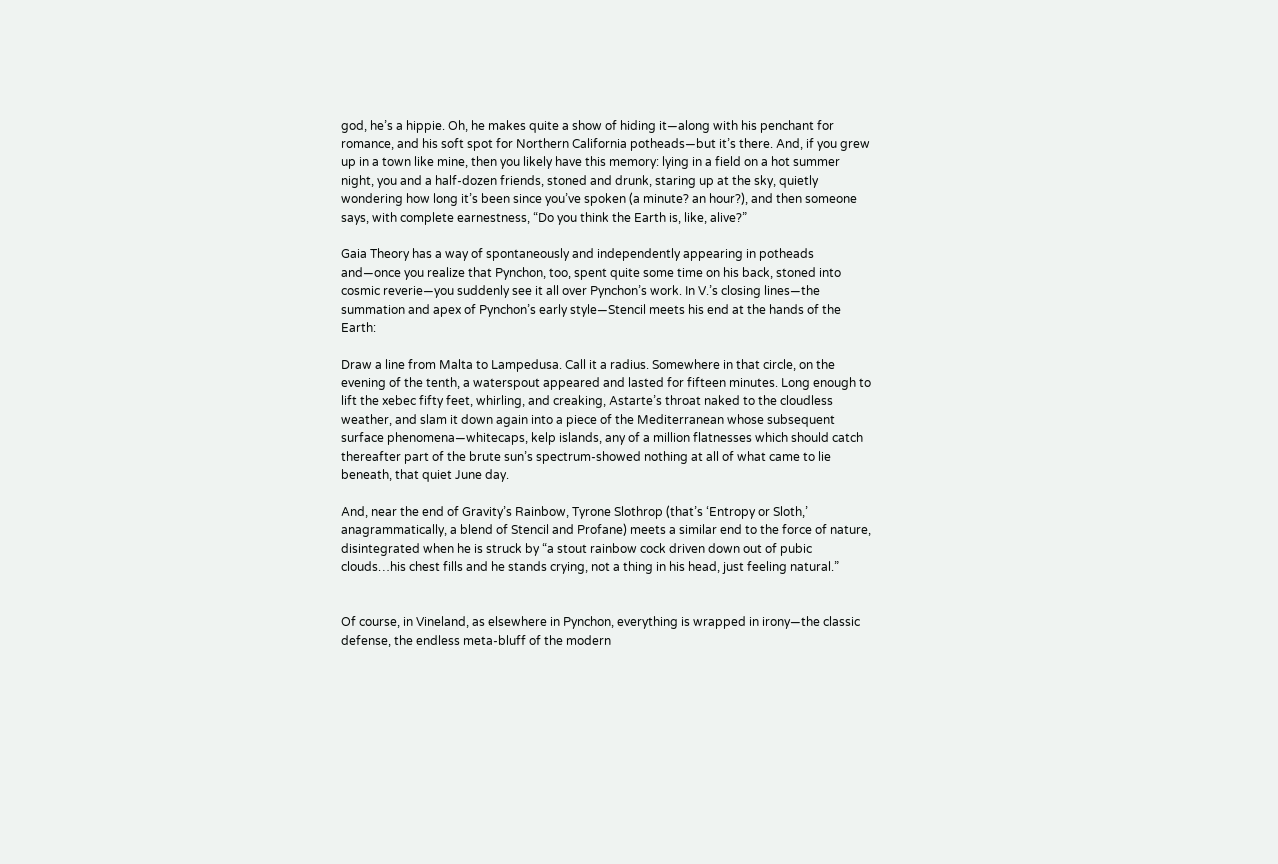god, he’s a hippie. Oh, he makes quite a show of hiding it—along with his penchant for romance, and his soft spot for Northern California potheads—but it’s there. And, if you grew up in a town like mine, then you likely have this memory: lying in a field on a hot summer night, you and a half-dozen friends, stoned and drunk, staring up at the sky, quietly wondering how long it’s been since you’ve spoken (a minute? an hour?), and then someone says, with complete earnestness, “Do you think the Earth is, like, alive?”

Gaia Theory has a way of spontaneously and independently appearing in potheads and—once you realize that Pynchon, too, spent quite some time on his back, stoned into cosmic reverie—you suddenly see it all over Pynchon’s work. In V.’s closing lines—the summation and apex of Pynchon’s early style—Stencil meets his end at the hands of the Earth:

Draw a line from Malta to Lampedusa. Call it a radius. Somewhere in that circle, on the evening of the tenth, a waterspout appeared and lasted for fifteen minutes. Long enough to lift the xebec fifty feet, whirling, and creaking, Astarte’s throat naked to the cloudless weather, and slam it down again into a piece of the Mediterranean whose subsequent surface phenomena—whitecaps, kelp islands, any of a million flatnesses which should catch thereafter part of the brute sun’s spectrum-showed nothing at all of what came to lie beneath, that quiet June day.

And, near the end of Gravity’s Rainbow, Tyrone Slothrop (that’s ‘Entropy or Sloth,’ anagrammatically, a blend of Stencil and Profane) meets a similar end to the force of nature, disintegrated when he is struck by “a stout rainbow cock driven down out of pubic clouds…his chest fills and he stands crying, not a thing in his head, just feeling natural.”


Of course, in Vineland, as elsewhere in Pynchon, everything is wrapped in irony—the classic defense, the endless meta-bluff of the modern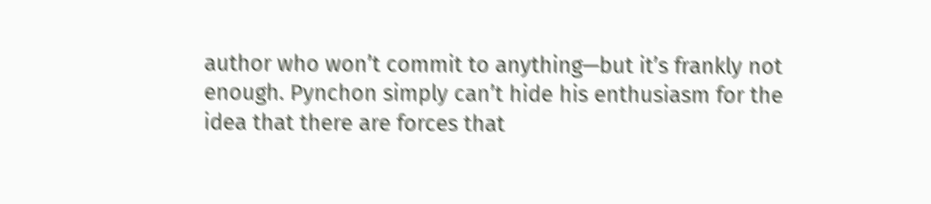author who won’t commit to anything—but it’s frankly not enough. Pynchon simply can’t hide his enthusiasm for the idea that there are forces that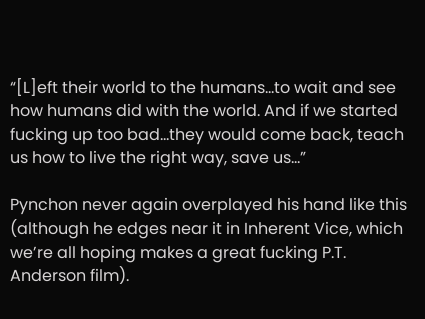“[L]eft their world to the humans…to wait and see how humans did with the world. And if we started fucking up too bad…they would come back, teach us how to live the right way, save us…”

Pynchon never again overplayed his hand like this (although he edges near it in Inherent Vice, which we’re all hoping makes a great fucking P.T. Anderson film).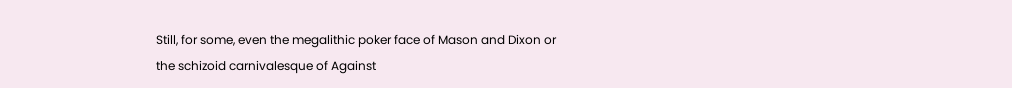Still, for some, even the megalithic poker face of Mason and Dixon or the schizoid carnivalesque of Against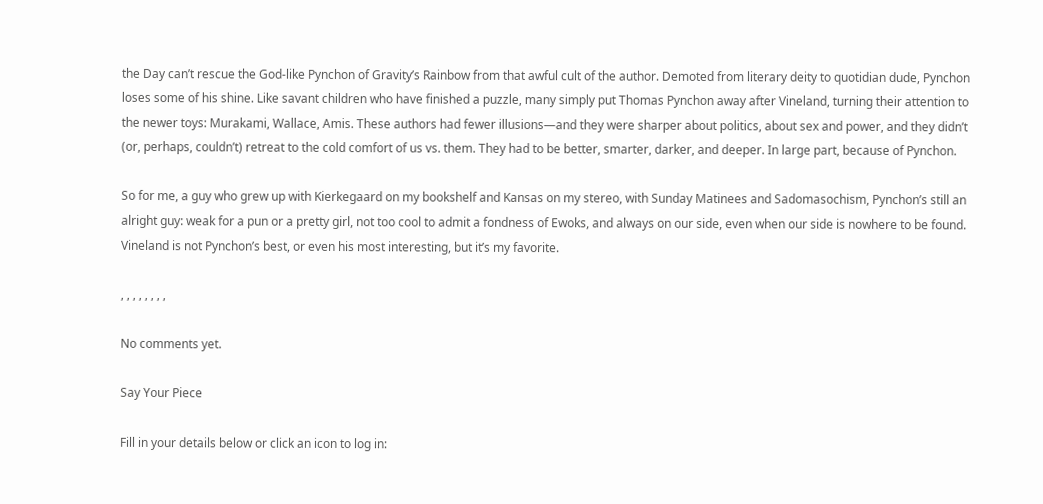the Day can’t rescue the God-like Pynchon of Gravity’s Rainbow from that awful cult of the author. Demoted from literary deity to quotidian dude, Pynchon loses some of his shine. Like savant children who have finished a puzzle, many simply put Thomas Pynchon away after Vineland, turning their attention to the newer toys: Murakami, Wallace, Amis. These authors had fewer illusions—and they were sharper about politics, about sex and power, and they didn’t (or, perhaps, couldn’t) retreat to the cold comfort of us vs. them. They had to be better, smarter, darker, and deeper. In large part, because of Pynchon.

So for me, a guy who grew up with Kierkegaard on my bookshelf and Kansas on my stereo, with Sunday Matinees and Sadomasochism, Pynchon’s still an alright guy: weak for a pun or a pretty girl, not too cool to admit a fondness of Ewoks, and always on our side, even when our side is nowhere to be found. Vineland is not Pynchon’s best, or even his most interesting, but it’s my favorite.

, , , , , , , ,

No comments yet.

Say Your Piece

Fill in your details below or click an icon to log in: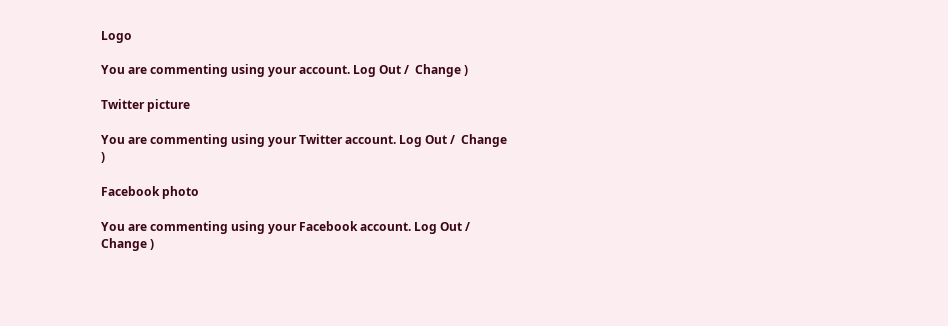Logo

You are commenting using your account. Log Out /  Change )

Twitter picture

You are commenting using your Twitter account. Log Out /  Change )

Facebook photo

You are commenting using your Facebook account. Log Out /  Change )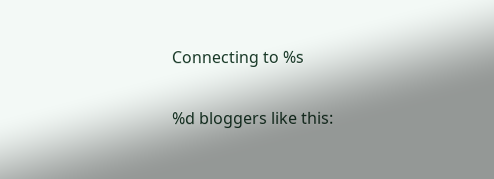Connecting to %s

%d bloggers like this: